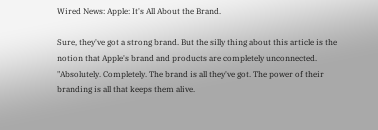Wired News: Apple: It's All About the Brand.

Sure, they've got a strong brand. But the silly thing about this article is the notion that Apple's brand and products are completely unconnected. "Absolutely. Completely. The brand is all they've got. The power of their branding is all that keeps them alive.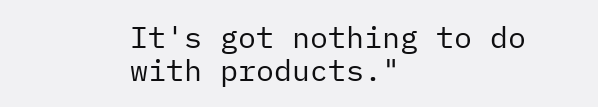It's got nothing to do with products."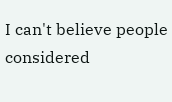I can't believe people considered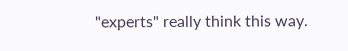"experts" really think this way.